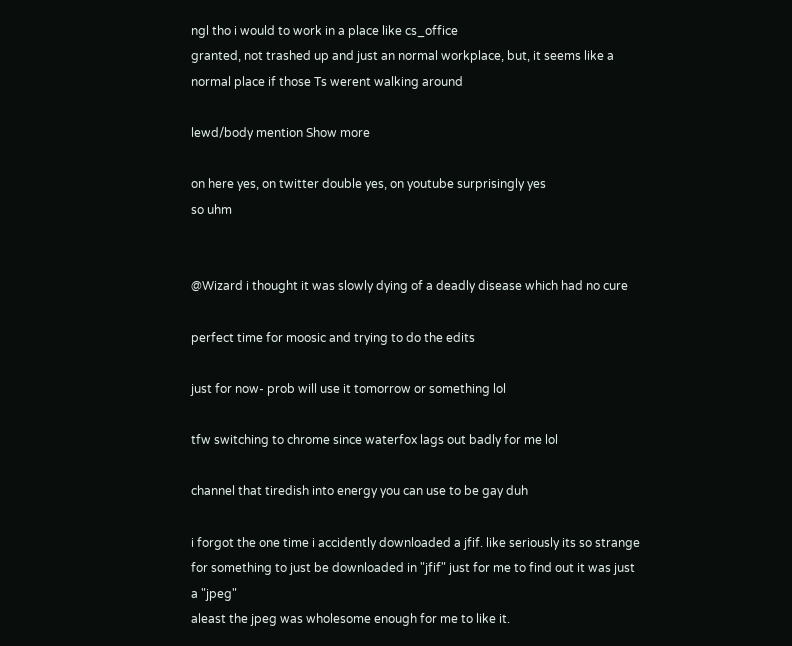ngl tho i would to work in a place like cs_office
granted, not trashed up and just an normal workplace, but, it seems like a normal place if those Ts werent walking around

lewd/body mention Show more

on here yes, on twitter double yes, on youtube surprisingly yes
so uhm


@Wizard i thought it was slowly dying of a deadly disease which had no cure

perfect time for moosic and trying to do the edits

just for now- prob will use it tomorrow or something lol

tfw switching to chrome since waterfox lags out badly for me lol

channel that tiredish into energy you can use to be gay duh

i forgot the one time i accidently downloaded a jfif. like seriously its so strange for something to just be downloaded in "jfif" just for me to find out it was just a "jpeg"
aleast the jpeg was wholesome enough for me to like it.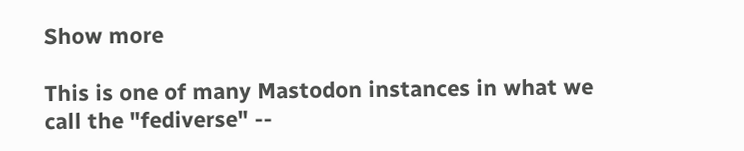Show more

This is one of many Mastodon instances in what we call the "fediverse" --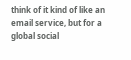think of it kind of like an email service, but for a global social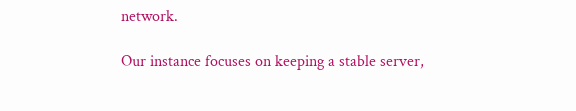network.

Our instance focuses on keeping a stable server,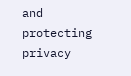and protecting privacy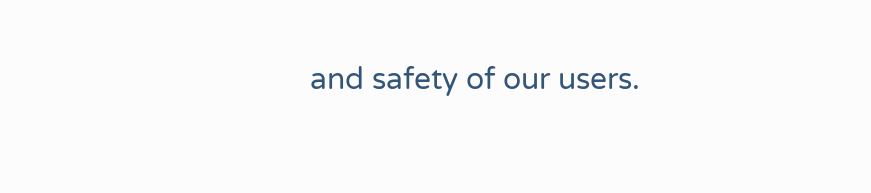and safety of our users.